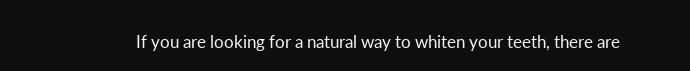If you are looking for a natural way to whiten your teeth, there are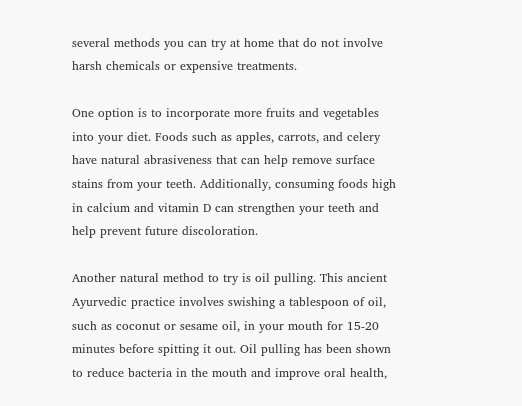several methods you can try at home that do not involve harsh chemicals or expensive treatments.

One option is to incorporate more fruits and vegetables into your diet. Foods such as apples, carrots, and celery have natural abrasiveness that can help remove surface stains from your teeth. Additionally, consuming foods high in calcium and vitamin D can strengthen your teeth and help prevent future discoloration.

Another natural method to try is oil pulling. This ancient Ayurvedic practice involves swishing a tablespoon of oil, such as coconut or sesame oil, in your mouth for 15-20 minutes before spitting it out. Oil pulling has been shown to reduce bacteria in the mouth and improve oral health,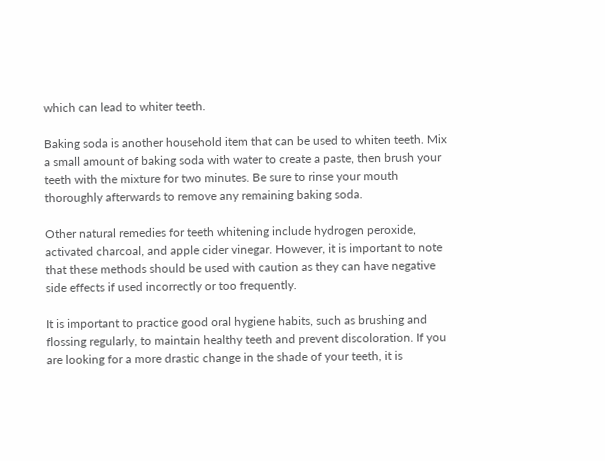which can lead to whiter teeth.

Baking soda is another household item that can be used to whiten teeth. Mix a small amount of baking soda with water to create a paste, then brush your teeth with the mixture for two minutes. Be sure to rinse your mouth thoroughly afterwards to remove any remaining baking soda.

Other natural remedies for teeth whitening include hydrogen peroxide, activated charcoal, and apple cider vinegar. However, it is important to note that these methods should be used with caution as they can have negative side effects if used incorrectly or too frequently.

It is important to practice good oral hygiene habits, such as brushing and flossing regularly, to maintain healthy teeth and prevent discoloration. If you are looking for a more drastic change in the shade of your teeth, it is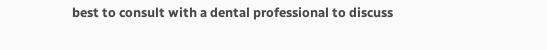best to consult with a dental professional to discuss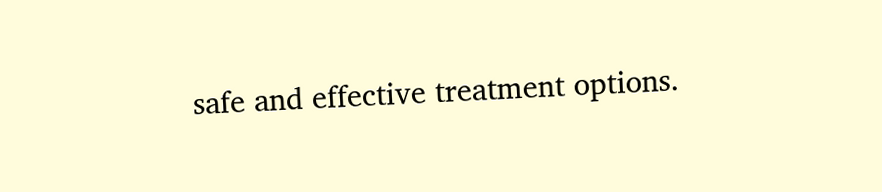safe and effective treatment options.